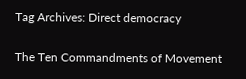Tag Archives: Direct democracy

The Ten Commandments of Movement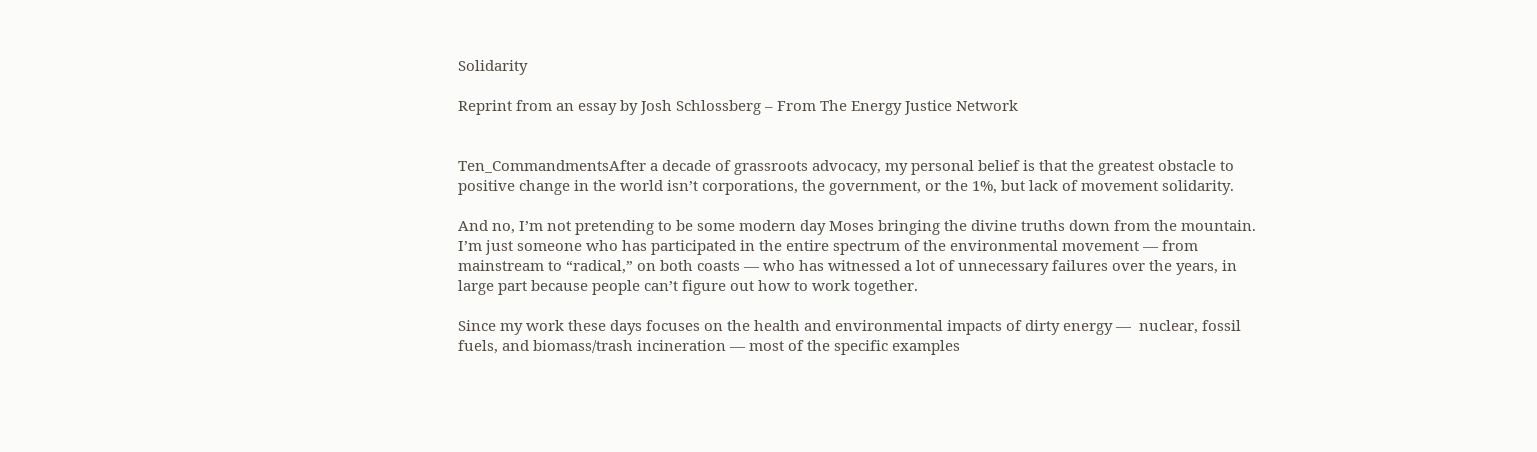Solidarity

Reprint from an essay by Josh Schlossberg – From The Energy Justice Network


Ten_CommandmentsAfter a decade of grassroots advocacy, my personal belief is that the greatest obstacle to positive change in the world isn’t corporations, the government, or the 1%, but lack of movement solidarity.

And no, I’m not pretending to be some modern day Moses bringing the divine truths down from the mountain. I’m just someone who has participated in the entire spectrum of the environmental movement — from mainstream to “radical,” on both coasts — who has witnessed a lot of unnecessary failures over the years, in large part because people can’t figure out how to work together.

Since my work these days focuses on the health and environmental impacts of dirty energy —  nuclear, fossil fuels, and biomass/trash incineration — most of the specific examples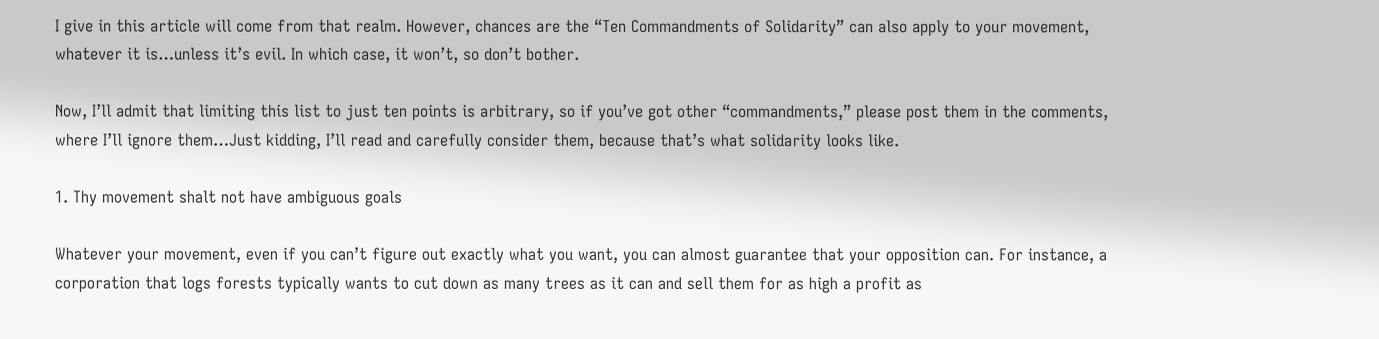I give in this article will come from that realm. However, chances are the “Ten Commandments of Solidarity” can also apply to your movement, whatever it is…unless it’s evil. In which case, it won’t, so don’t bother.

Now, I’ll admit that limiting this list to just ten points is arbitrary, so if you’ve got other “commandments,” please post them in the comments, where I’ll ignore them…Just kidding, I’ll read and carefully consider them, because that’s what solidarity looks like.

1. Thy movement shalt not have ambiguous goals

Whatever your movement, even if you can’t figure out exactly what you want, you can almost guarantee that your opposition can. For instance, a corporation that logs forests typically wants to cut down as many trees as it can and sell them for as high a profit as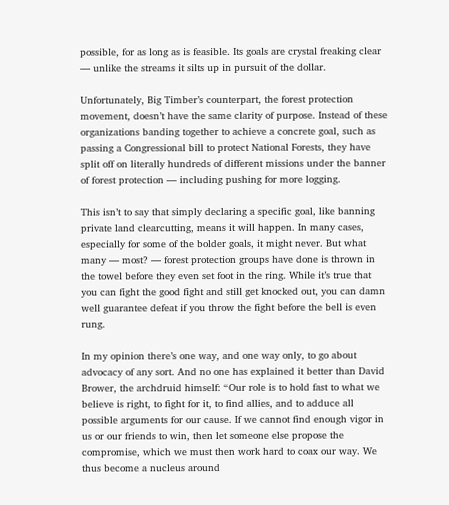possible, for as long as is feasible. Its goals are crystal freaking clear — unlike the streams it silts up in pursuit of the dollar.

Unfortunately, Big Timber’s counterpart, the forest protection movement, doesn’t have the same clarity of purpose. Instead of these organizations banding together to achieve a concrete goal, such as passing a Congressional bill to protect National Forests, they have split off on literally hundreds of different missions under the banner of forest protection — including pushing for more logging.

This isn’t to say that simply declaring a specific goal, like banning private land clearcutting, means it will happen. In many cases, especially for some of the bolder goals, it might never. But what many — most? — forest protection groups have done is thrown in the towel before they even set foot in the ring. While it’s true that you can fight the good fight and still get knocked out, you can damn well guarantee defeat if you throw the fight before the bell is even rung.

In my opinion there’s one way, and one way only, to go about advocacy of any sort. And no one has explained it better than David Brower, the archdruid himself: “Our role is to hold fast to what we believe is right, to fight for it, to find allies, and to adduce all possible arguments for our cause. If we cannot find enough vigor in us or our friends to win, then let someone else propose the compromise, which we must then work hard to coax our way. We thus become a nucleus around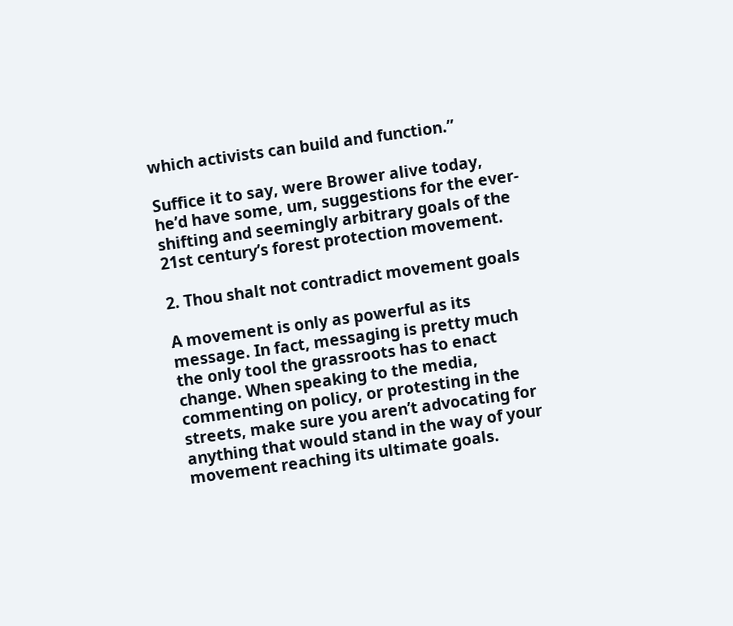which activists can build and function.”

Suffice it to say, were Brower alive today, he’d have some, um, suggestions for the ever-shifting and seemingly arbitrary goals of the 21st century’s forest protection movement.

2. Thou shalt not contradict movement goals

A movement is only as powerful as its message. In fact, messaging is pretty much the only tool the grassroots has to enact change. When speaking to the media, commenting on policy, or protesting in the streets, make sure you aren’t advocating for anything that would stand in the way of your movement reaching its ultimate goals.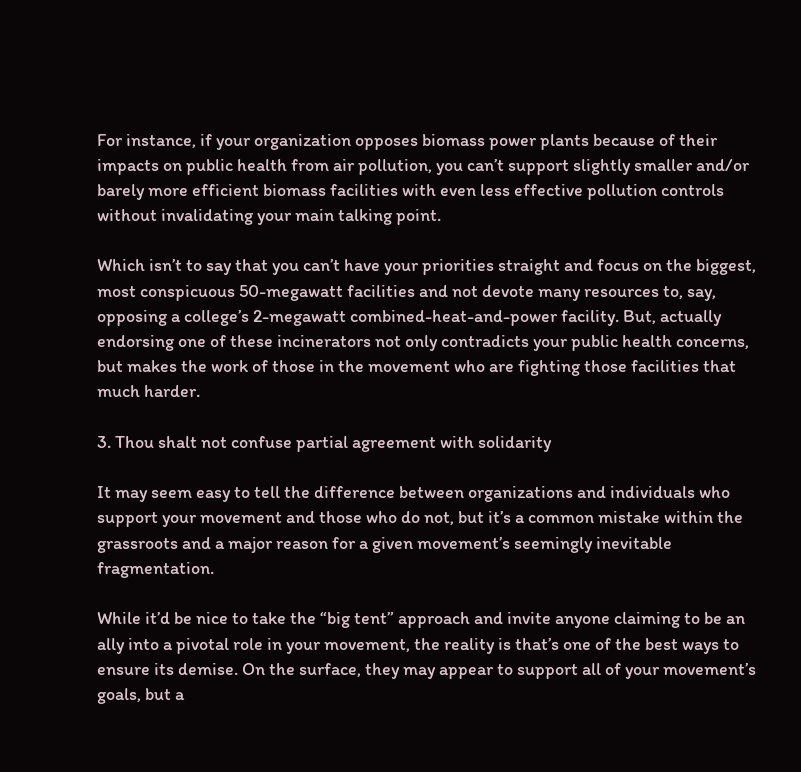For instance, if your organization opposes biomass power plants because of their impacts on public health from air pollution, you can’t support slightly smaller and/or barely more efficient biomass facilities with even less effective pollution controls without invalidating your main talking point.

Which isn’t to say that you can’t have your priorities straight and focus on the biggest, most conspicuous 50-megawatt facilities and not devote many resources to, say, opposing a college’s 2-megawatt combined-heat-and-power facility. But, actually endorsing one of these incinerators not only contradicts your public health concerns, but makes the work of those in the movement who are fighting those facilities that much harder.

3. Thou shalt not confuse partial agreement with solidarity

It may seem easy to tell the difference between organizations and individuals who support your movement and those who do not, but it’s a common mistake within the grassroots and a major reason for a given movement’s seemingly inevitable fragmentation.

While it’d be nice to take the “big tent” approach and invite anyone claiming to be an ally into a pivotal role in your movement, the reality is that’s one of the best ways to ensure its demise. On the surface, they may appear to support all of your movement’s goals, but a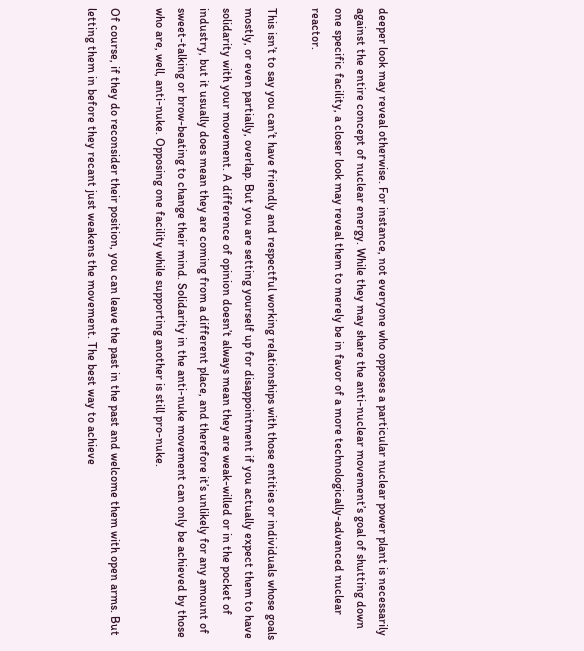deeper look may reveal otherwise. For instance, not everyone who opposes a particular nuclear power plant is necessarily against the entire concept of nuclear energy. While they may share the anti-nuclear movement’s goal of shutting down one specific facility, a closer look may reveal them to merely be in favor of a more technologically-advanced nuclear reactor.

This isn’t to say you can’t have friendly and respectful working relationships with those entities or individuals whose goals mostly, or even partially, overlap. But you are setting yourself up for disappointment if you actually expect them to have solidarity with your movement. A difference of opinion doesn’t always mean they are weak-willed or in the pocket of industry, but it usually does mean they are coming from a different place, and therefore it’s unlikely for any amount of sweet-talking or brow-beating to change their mind. Solidarity in the anti-nuke movement can only be achieved by those who are, well, anti-nuke. Opposing one facility while supporting another is still pro-nuke.

Of course, if they do reconsider their position, you can leave the past in the past and welcome them with open arms. But letting them in before they recant just weakens the movement. The best way to achieve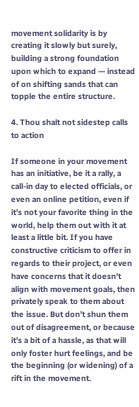movement solidarity is by creating it slowly but surely, building a strong foundation upon which to expand — instead of on shifting sands that can topple the entire structure.

4. Thou shalt not sidestep calls to action

If someone in your movement has an initiative, be it a rally, a call-in day to elected officials, or even an online petition, even if it’s not your favorite thing in the world, help them out with it at least a little bit. If you have constructive criticism to offer in regards to their project, or even have concerns that it doesn’t align with movement goals, then privately speak to them about the issue. But don’t shun them out of disagreement, or because it’s a bit of a hassle, as that will only foster hurt feelings, and be the beginning (or widening) of a rift in the movement.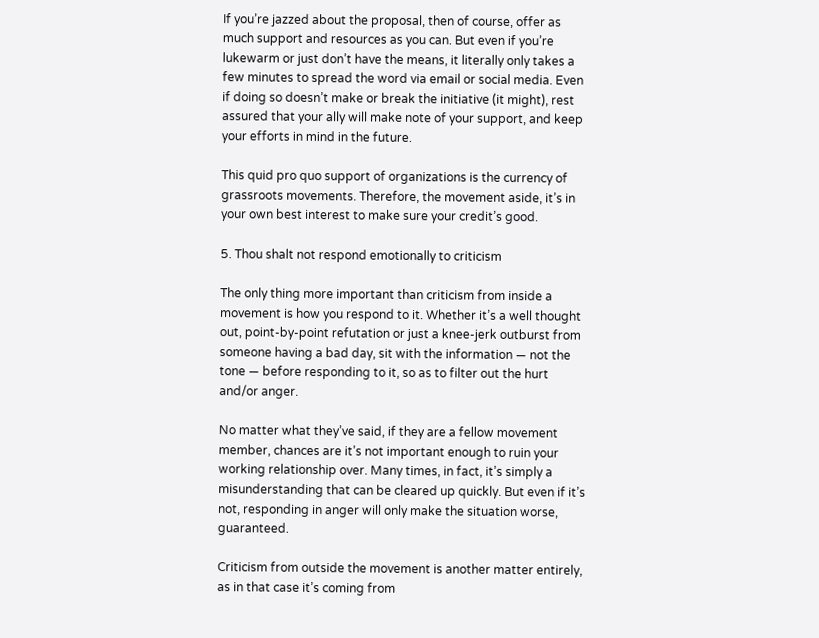If you’re jazzed about the proposal, then of course, offer as much support and resources as you can. But even if you’re lukewarm or just don’t have the means, it literally only takes a few minutes to spread the word via email or social media. Even if doing so doesn’t make or break the initiative (it might), rest assured that your ally will make note of your support, and keep your efforts in mind in the future.

This quid pro quo support of organizations is the currency of grassroots movements. Therefore, the movement aside, it’s in your own best interest to make sure your credit’s good.

5. Thou shalt not respond emotionally to criticism

The only thing more important than criticism from inside a movement is how you respond to it. Whether it’s a well thought out, point-by-point refutation or just a knee-jerk outburst from someone having a bad day, sit with the information — not the tone — before responding to it, so as to filter out the hurt and/or anger.

No matter what they’ve said, if they are a fellow movement member, chances are it’s not important enough to ruin your working relationship over. Many times, in fact, it’s simply a misunderstanding that can be cleared up quickly. But even if it’s not, responding in anger will only make the situation worse, guaranteed.

Criticism from outside the movement is another matter entirely, as in that case it’s coming from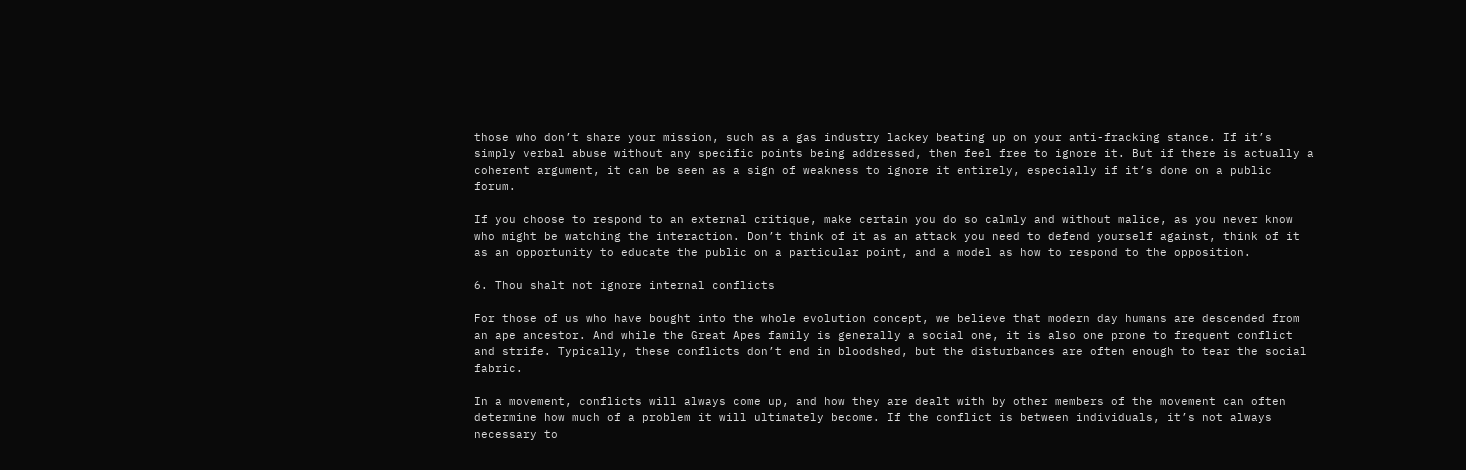those who don’t share your mission, such as a gas industry lackey beating up on your anti-fracking stance. If it’s simply verbal abuse without any specific points being addressed, then feel free to ignore it. But if there is actually a coherent argument, it can be seen as a sign of weakness to ignore it entirely, especially if it’s done on a public forum.

If you choose to respond to an external critique, make certain you do so calmly and without malice, as you never know who might be watching the interaction. Don’t think of it as an attack you need to defend yourself against, think of it as an opportunity to educate the public on a particular point, and a model as how to respond to the opposition.

6. Thou shalt not ignore internal conflicts

For those of us who have bought into the whole evolution concept, we believe that modern day humans are descended from an ape ancestor. And while the Great Apes family is generally a social one, it is also one prone to frequent conflict and strife. Typically, these conflicts don’t end in bloodshed, but the disturbances are often enough to tear the social fabric.

In a movement, conflicts will always come up, and how they are dealt with by other members of the movement can often determine how much of a problem it will ultimately become. If the conflict is between individuals, it’s not always necessary to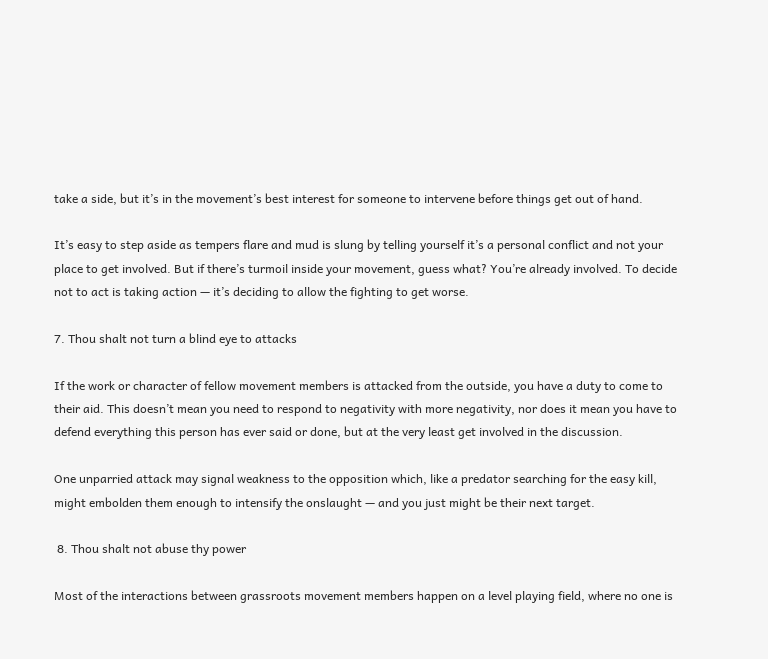take a side, but it’s in the movement’s best interest for someone to intervene before things get out of hand.

It’s easy to step aside as tempers flare and mud is slung by telling yourself it’s a personal conflict and not your place to get involved. But if there’s turmoil inside your movement, guess what? You’re already involved. To decide not to act is taking action — it’s deciding to allow the fighting to get worse.

7. Thou shalt not turn a blind eye to attacks

If the work or character of fellow movement members is attacked from the outside, you have a duty to come to their aid. This doesn’t mean you need to respond to negativity with more negativity, nor does it mean you have to defend everything this person has ever said or done, but at the very least get involved in the discussion.

One unparried attack may signal weakness to the opposition which, like a predator searching for the easy kill, might embolden them enough to intensify the onslaught — and you just might be their next target.

 8. Thou shalt not abuse thy power

Most of the interactions between grassroots movement members happen on a level playing field, where no one is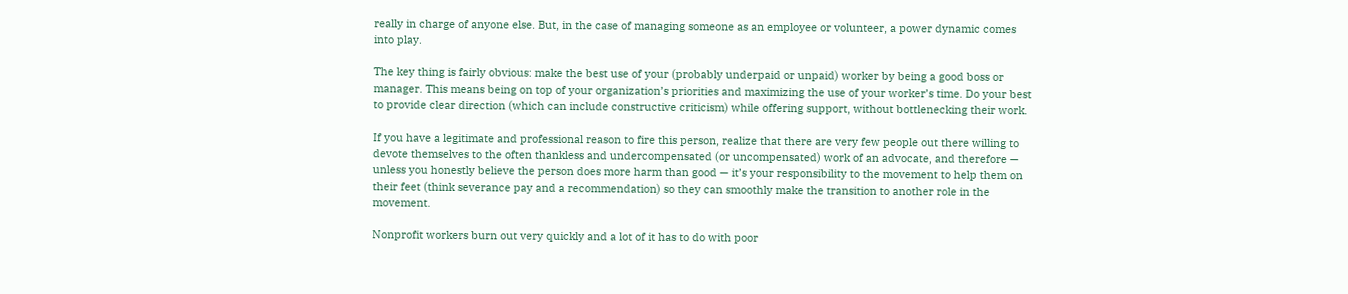really in charge of anyone else. But, in the case of managing someone as an employee or volunteer, a power dynamic comes into play.

The key thing is fairly obvious: make the best use of your (probably underpaid or unpaid) worker by being a good boss or manager. This means being on top of your organization’s priorities and maximizing the use of your worker’s time. Do your best to provide clear direction (which can include constructive criticism) while offering support, without bottlenecking their work.

If you have a legitimate and professional reason to fire this person, realize that there are very few people out there willing to devote themselves to the often thankless and undercompensated (or uncompensated) work of an advocate, and therefore — unless you honestly believe the person does more harm than good — it’s your responsibility to the movement to help them on their feet (think severance pay and a recommendation) so they can smoothly make the transition to another role in the movement.

Nonprofit workers burn out very quickly and a lot of it has to do with poor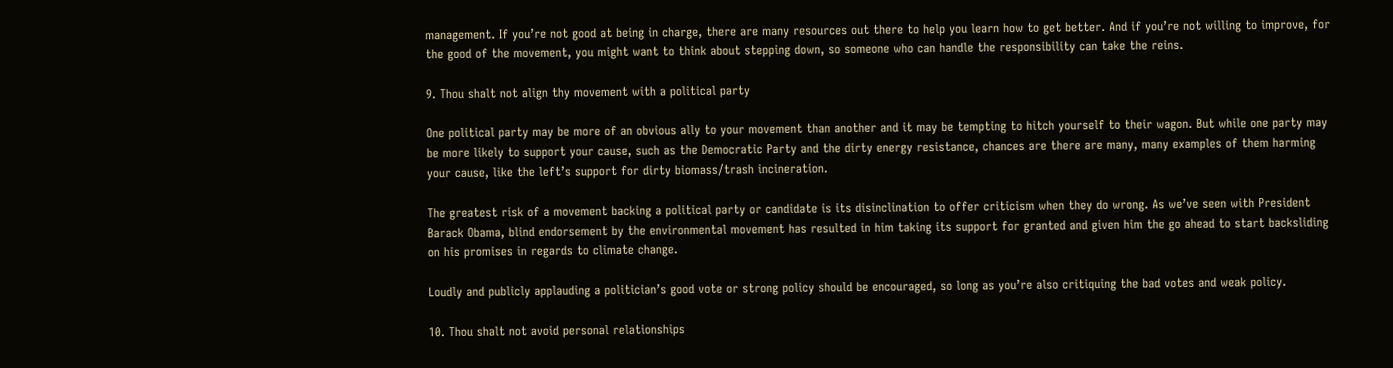management. If you’re not good at being in charge, there are many resources out there to help you learn how to get better. And if you’re not willing to improve, for the good of the movement, you might want to think about stepping down, so someone who can handle the responsibility can take the reins.

9. Thou shalt not align thy movement with a political party

One political party may be more of an obvious ally to your movement than another and it may be tempting to hitch yourself to their wagon. But while one party may be more likely to support your cause, such as the Democratic Party and the dirty energy resistance, chances are there are many, many examples of them harming your cause, like the left’s support for dirty biomass/trash incineration.

The greatest risk of a movement backing a political party or candidate is its disinclination to offer criticism when they do wrong. As we’ve seen with President Barack Obama, blind endorsement by the environmental movement has resulted in him taking its support for granted and given him the go ahead to start backsliding on his promises in regards to climate change.

Loudly and publicly applauding a politician’s good vote or strong policy should be encouraged, so long as you’re also critiquing the bad votes and weak policy.

10. Thou shalt not avoid personal relationships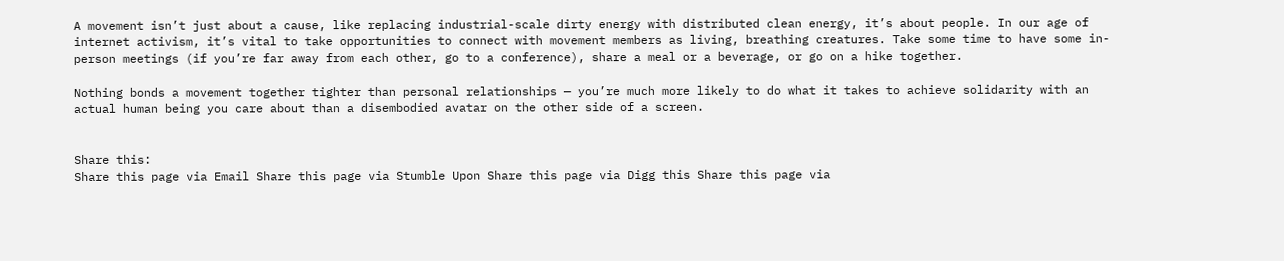A movement isn’t just about a cause, like replacing industrial-scale dirty energy with distributed clean energy, it’s about people. In our age of internet activism, it’s vital to take opportunities to connect with movement members as living, breathing creatures. Take some time to have some in-person meetings (if you’re far away from each other, go to a conference), share a meal or a beverage, or go on a hike together.

Nothing bonds a movement together tighter than personal relationships — you’re much more likely to do what it takes to achieve solidarity with an actual human being you care about than a disembodied avatar on the other side of a screen.


Share this:
Share this page via Email Share this page via Stumble Upon Share this page via Digg this Share this page via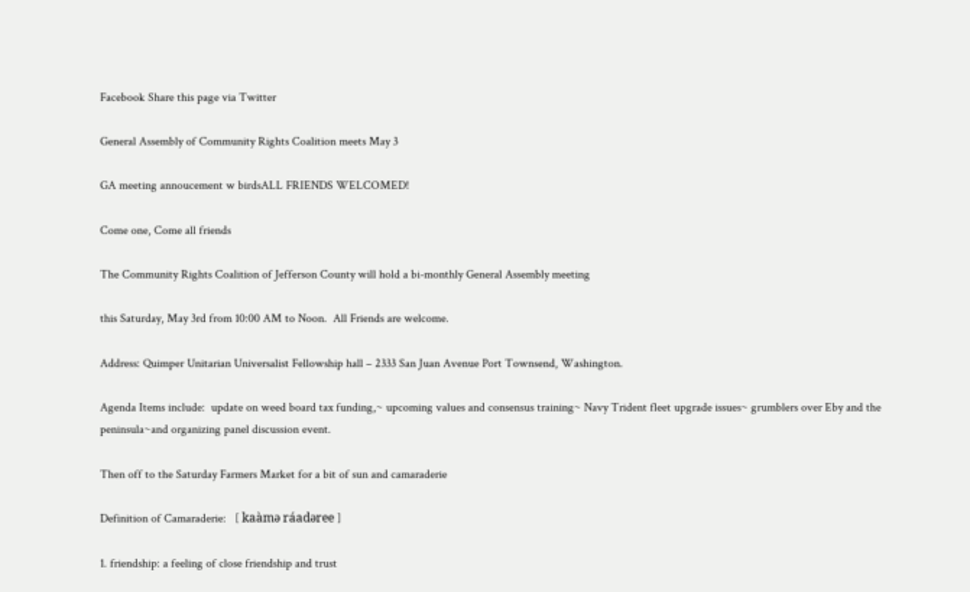Facebook Share this page via Twitter

General Assembly of Community Rights Coalition meets May 3

GA meeting annoucement w birdsALL FRIENDS WELCOMED!

Come one, Come all friends

The Community Rights Coalition of Jefferson County will hold a bi-monthly General Assembly meeting

this Saturday, May 3rd from 10:00 AM to Noon.  All Friends are welcome.

Address: Quimper Unitarian Universalist Fellowship hall – 2333 San Juan Avenue Port Townsend, Washington.

Agenda Items include:  update on weed board tax funding,~ upcoming values and consensus training~ Navy Trident fleet upgrade issues~ grumblers over Eby and the peninsula~and organizing panel discussion event.

Then off to the Saturday Farmers Market for a bit of sun and camaraderie

Definition of Camaraderie:   [ kaàmə ráadəree ]

1. friendship: a feeling of close friendship and trust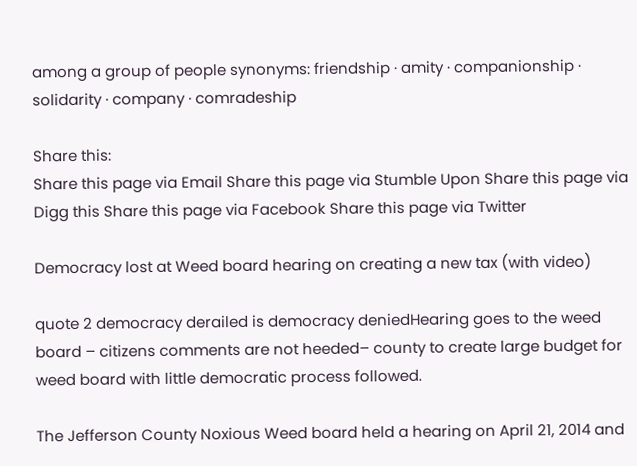among a group of people synonyms: friendship · amity · companionship · solidarity · company · comradeship

Share this:
Share this page via Email Share this page via Stumble Upon Share this page via Digg this Share this page via Facebook Share this page via Twitter

Democracy lost at Weed board hearing on creating a new tax (with video)

quote 2 democracy derailed is democracy deniedHearing goes to the weed board – citizens comments are not heeded– county to create large budget for weed board with little democratic process followed.

The Jefferson County Noxious Weed board held a hearing on April 21, 2014 and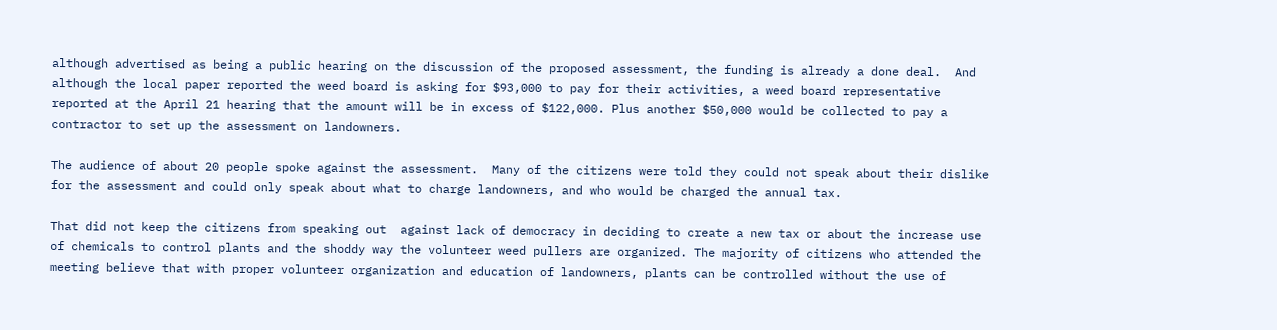although advertised as being a public hearing on the discussion of the proposed assessment, the funding is already a done deal.  And although the local paper reported the weed board is asking for $93,000 to pay for their activities, a weed board representative reported at the April 21 hearing that the amount will be in excess of $122,000. Plus another $50,000 would be collected to pay a contractor to set up the assessment on landowners.

The audience of about 20 people spoke against the assessment.  Many of the citizens were told they could not speak about their dislike for the assessment and could only speak about what to charge landowners, and who would be charged the annual tax.

That did not keep the citizens from speaking out  against lack of democracy in deciding to create a new tax or about the increase use of chemicals to control plants and the shoddy way the volunteer weed pullers are organized. The majority of citizens who attended the meeting believe that with proper volunteer organization and education of landowners, plants can be controlled without the use of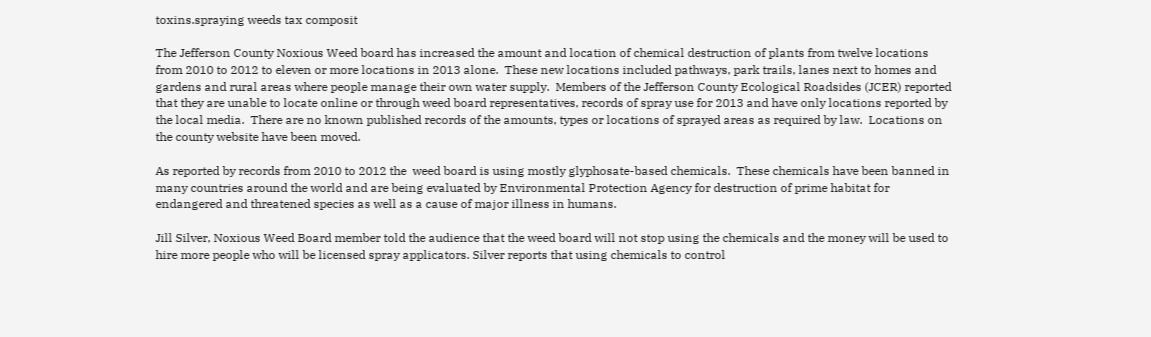toxins.spraying weeds tax composit

The Jefferson County Noxious Weed board has increased the amount and location of chemical destruction of plants from twelve locations from 2010 to 2012 to eleven or more locations in 2013 alone.  These new locations included pathways, park trails, lanes next to homes and gardens and rural areas where people manage their own water supply.  Members of the Jefferson County Ecological Roadsides (JCER) reported that they are unable to locate online or through weed board representatives, records of spray use for 2013 and have only locations reported by the local media.  There are no known published records of the amounts, types or locations of sprayed areas as required by law.  Locations on the county website have been moved.

As reported by records from 2010 to 2012 the  weed board is using mostly glyphosate-based chemicals.  These chemicals have been banned in many countries around the world and are being evaluated by Environmental Protection Agency for destruction of prime habitat for endangered and threatened species as well as a cause of major illness in humans.

Jill Silver, Noxious Weed Board member told the audience that the weed board will not stop using the chemicals and the money will be used to hire more people who will be licensed spray applicators. Silver reports that using chemicals to control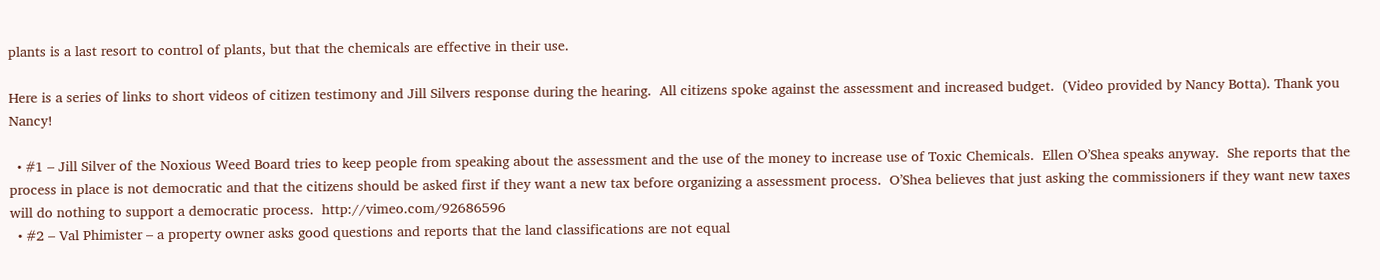plants is a last resort to control of plants, but that the chemicals are effective in their use.

Here is a series of links to short videos of citizen testimony and Jill Silvers response during the hearing.  All citizens spoke against the assessment and increased budget.  (Video provided by Nancy Botta). Thank you Nancy!

  • #1 – Jill Silver of the Noxious Weed Board tries to keep people from speaking about the assessment and the use of the money to increase use of Toxic Chemicals.  Ellen O’Shea speaks anyway.  She reports that the process in place is not democratic and that the citizens should be asked first if they want a new tax before organizing a assessment process.  O’Shea believes that just asking the commissioners if they want new taxes will do nothing to support a democratic process.  http://vimeo.com/92686596
  • #2 – Val Phimister – a property owner asks good questions and reports that the land classifications are not equal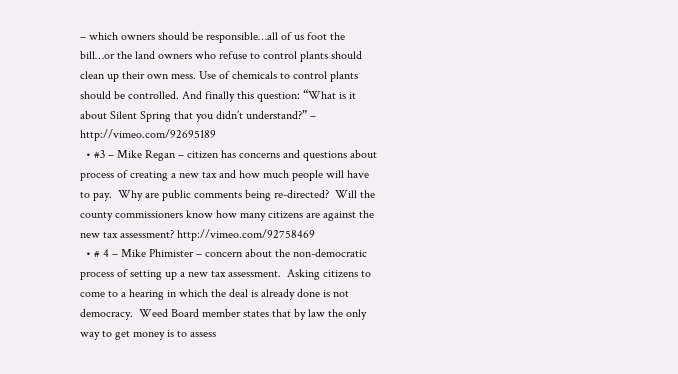– which owners should be responsible…all of us foot the bill…or the land owners who refuse to control plants should clean up their own mess. Use of chemicals to control plants should be controlled. And finally this question: “What is it about Silent Spring that you didn’t understand?” – http://vimeo.com/92695189
  • #3 – Mike Regan – citizen has concerns and questions about process of creating a new tax and how much people will have to pay.  Why are public comments being re-directed?  Will the county commissioners know how many citizens are against the new tax assessment? http://vimeo.com/92758469
  • # 4 – Mike Phimister – concern about the non-democratic process of setting up a new tax assessment.  Asking citizens to come to a hearing in which the deal is already done is not democracy.  Weed Board member states that by law the only way to get money is to assess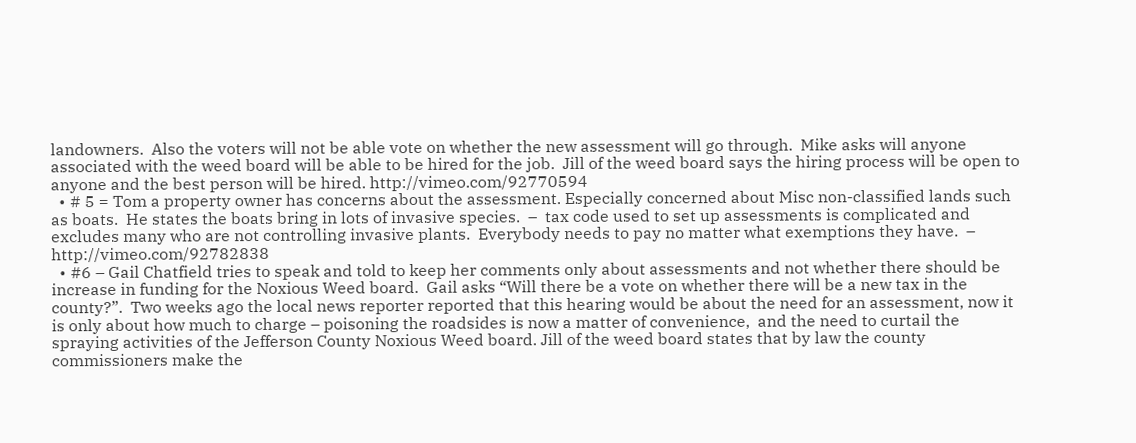landowners.  Also the voters will not be able vote on whether the new assessment will go through.  Mike asks will anyone associated with the weed board will be able to be hired for the job.  Jill of the weed board says the hiring process will be open to anyone and the best person will be hired. http://vimeo.com/92770594
  • # 5 = Tom a property owner has concerns about the assessment. Especially concerned about Misc non-classified lands such as boats.  He states the boats bring in lots of invasive species.  –  tax code used to set up assessments is complicated and excludes many who are not controlling invasive plants.  Everybody needs to pay no matter what exemptions they have.  – http://vimeo.com/92782838
  • #6 – Gail Chatfield tries to speak and told to keep her comments only about assessments and not whether there should be increase in funding for the Noxious Weed board.  Gail asks “Will there be a vote on whether there will be a new tax in the county?”.  Two weeks ago the local news reporter reported that this hearing would be about the need for an assessment, now it is only about how much to charge – poisoning the roadsides is now a matter of convenience,  and the need to curtail the spraying activities of the Jefferson County Noxious Weed board. Jill of the weed board states that by law the county commissioners make the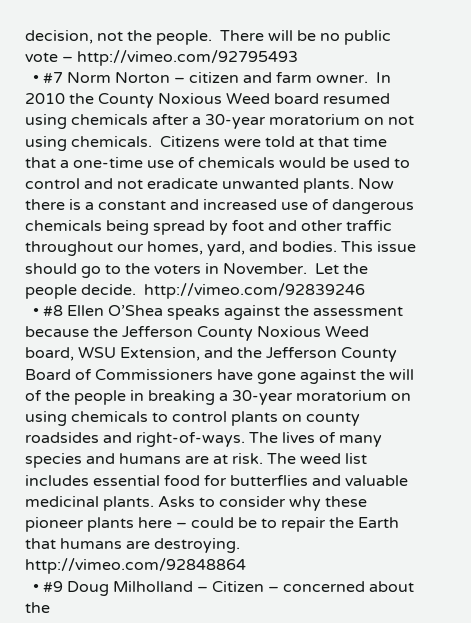decision, not the people.  There will be no public vote – http://vimeo.com/92795493
  • #7 Norm Norton – citizen and farm owner.  In 2010 the County Noxious Weed board resumed using chemicals after a 30-year moratorium on not using chemicals.  Citizens were told at that time that a one-time use of chemicals would be used to control and not eradicate unwanted plants. Now there is a constant and increased use of dangerous chemicals being spread by foot and other traffic throughout our homes, yard, and bodies. This issue should go to the voters in November.  Let the people decide.  http://vimeo.com/92839246
  • #8 Ellen O’Shea speaks against the assessment because the Jefferson County Noxious Weed board, WSU Extension, and the Jefferson County Board of Commissioners have gone against the will of the people in breaking a 30-year moratorium on using chemicals to control plants on county roadsides and right-of-ways. The lives of many species and humans are at risk. The weed list includes essential food for butterflies and valuable medicinal plants. Asks to consider why these pioneer plants here – could be to repair the Earth that humans are destroying. http://vimeo.com/92848864
  • #9 Doug Milholland – Citizen – concerned about the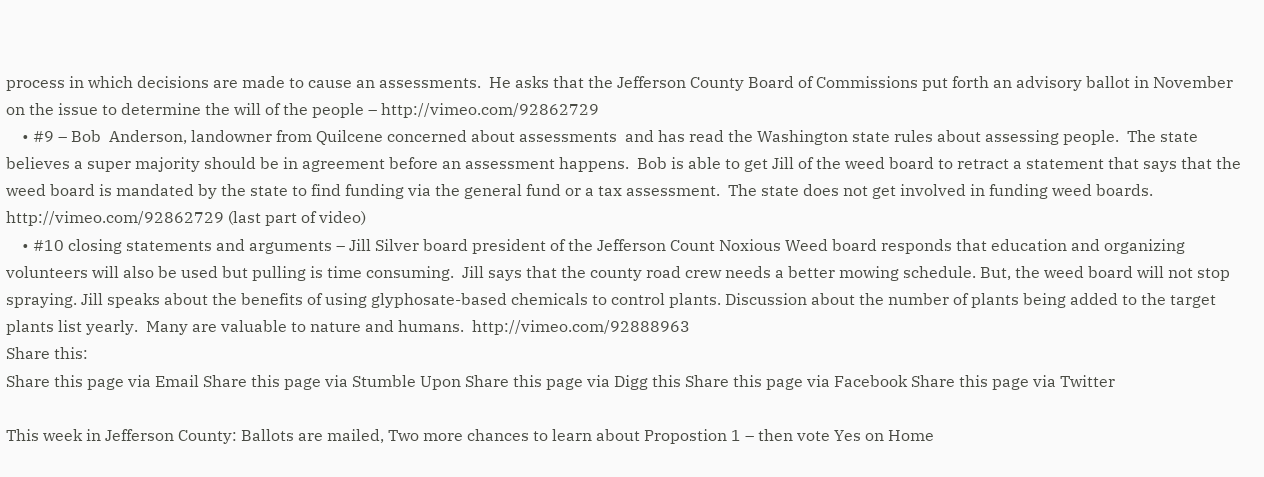process in which decisions are made to cause an assessments.  He asks that the Jefferson County Board of Commissions put forth an advisory ballot in November on the issue to determine the will of the people – http://vimeo.com/92862729
    • #9 – Bob  Anderson, landowner from Quilcene concerned about assessments  and has read the Washington state rules about assessing people.  The state believes a super majority should be in agreement before an assessment happens.  Bob is able to get Jill of the weed board to retract a statement that says that the weed board is mandated by the state to find funding via the general fund or a tax assessment.  The state does not get involved in funding weed boards. http://vimeo.com/92862729 (last part of video)
    • #10 closing statements and arguments – Jill Silver board president of the Jefferson Count Noxious Weed board responds that education and organizing volunteers will also be used but pulling is time consuming.  Jill says that the county road crew needs a better mowing schedule. But, the weed board will not stop spraying. Jill speaks about the benefits of using glyphosate-based chemicals to control plants. Discussion about the number of plants being added to the target plants list yearly.  Many are valuable to nature and humans.  http://vimeo.com/92888963
Share this:
Share this page via Email Share this page via Stumble Upon Share this page via Digg this Share this page via Facebook Share this page via Twitter

This week in Jefferson County: Ballots are mailed, Two more chances to learn about Propostion 1 – then vote Yes on Home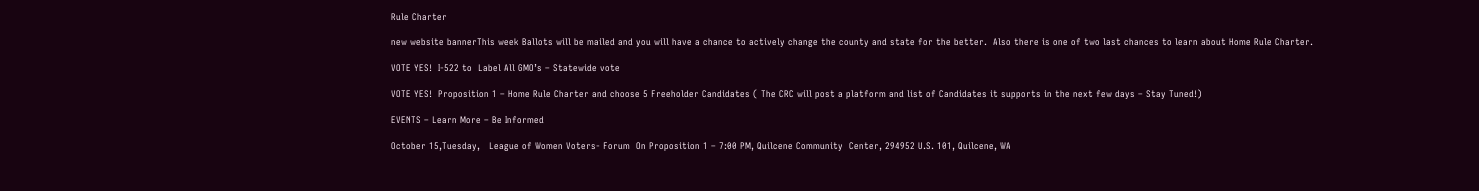Rule Charter

new website bannerThis week Ballots will be mailed and you will have a chance to actively change the county and state for the better.  Also there is one of two last chances to learn about Home Rule Charter.

VOTE YES!  I-522 to  Label All GMO’s – Statewide vote

VOTE YES!  Proposition 1 – Home Rule Charter and choose 5 Freeholder Candidates ( The CRC will post a platform and list of Candidates it supports in the next few days – Stay Tuned!)

EVENTS – Learn More – Be Informed

October 15,Tuesday,   League of Women Voters- Forum  On Proposition 1 – 7:00 PM, Quilcene Community  Center, 294952 U.S. 101, Quilcene, WA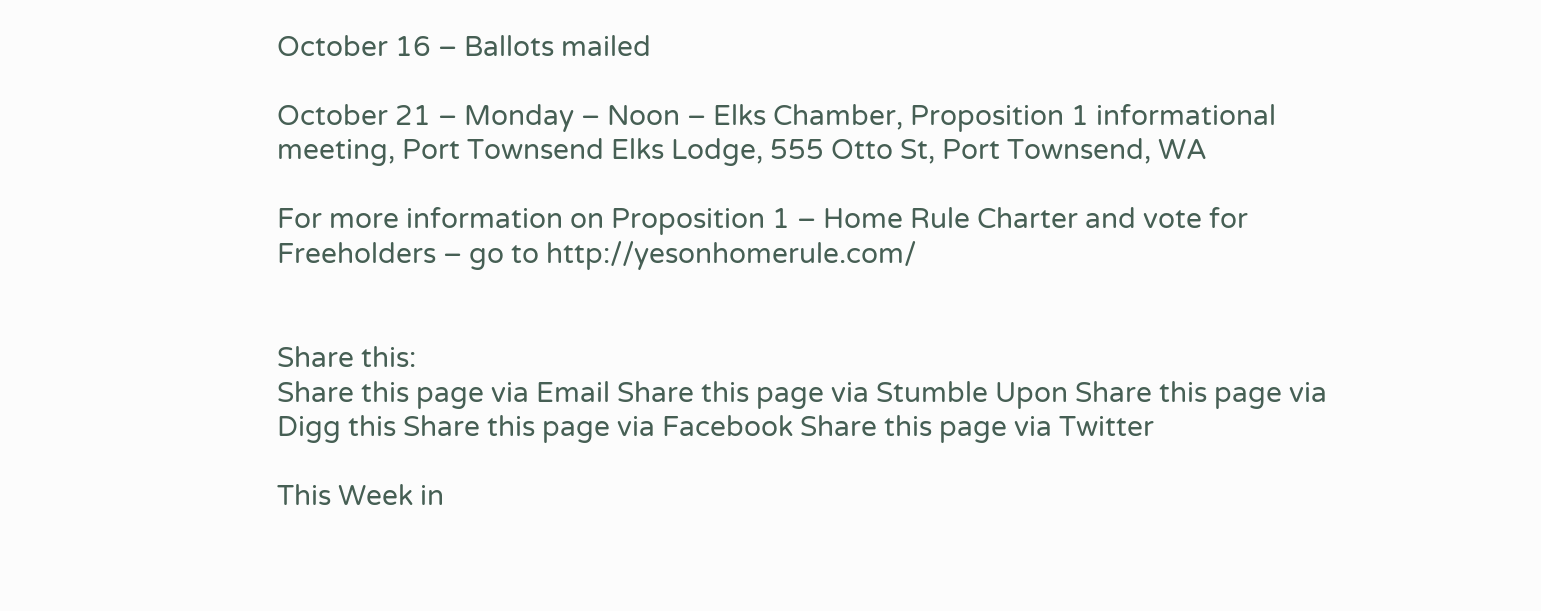October 16 – Ballots mailed

October 21 – Monday – Noon – Elks Chamber, Proposition 1 informational meeting, Port Townsend Elks Lodge, 555 Otto St, Port Townsend, WA

For more information on Proposition 1 – Home Rule Charter and vote for Freeholders – go to http://yesonhomerule.com/


Share this:
Share this page via Email Share this page via Stumble Upon Share this page via Digg this Share this page via Facebook Share this page via Twitter

This Week in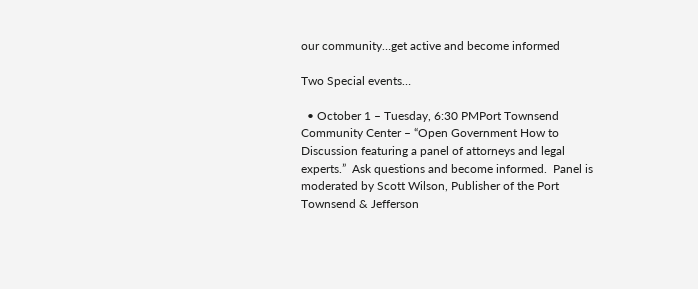our community…get active and become informed

Two Special events…

  • October 1 – Tuesday, 6:30 PMPort Townsend Community Center – “Open Government How to Discussion featuring a panel of attorneys and legal experts.”  Ask questions and become informed.  Panel is moderated by Scott Wilson, Publisher of the Port Townsend & Jefferson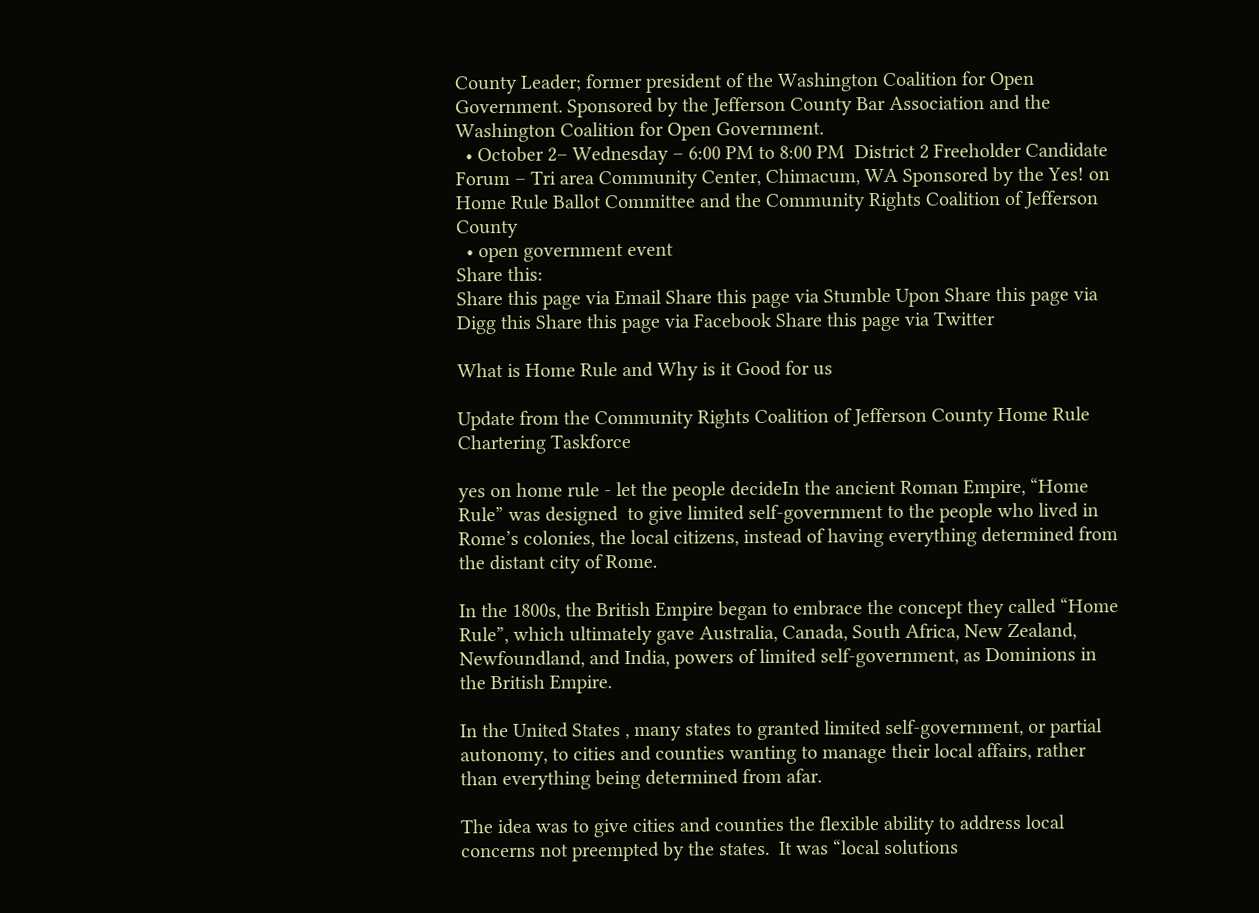County Leader; former president of the Washington Coalition for Open Government. Sponsored by the Jefferson County Bar Association and the Washington Coalition for Open Government.
  • October 2– Wednesday – 6:00 PM to 8:00 PM  District 2 Freeholder Candidate Forum – Tri area Community Center, Chimacum, WA Sponsored by the Yes! on Home Rule Ballot Committee and the Community Rights Coalition of Jefferson County
  • open government event
Share this:
Share this page via Email Share this page via Stumble Upon Share this page via Digg this Share this page via Facebook Share this page via Twitter

What is Home Rule and Why is it Good for us

Update from the Community Rights Coalition of Jefferson County Home Rule Chartering Taskforce

yes on home rule - let the people decideIn the ancient Roman Empire, “Home Rule” was designed  to give limited self-government to the people who lived in Rome’s colonies, the local citizens, instead of having everything determined from the distant city of Rome.

In the 1800s, the British Empire began to embrace the concept they called “Home Rule”, which ultimately gave Australia, Canada, South Africa, New Zealand, Newfoundland, and India, powers of limited self-government, as Dominions in the British Empire.

In the United States , many states to granted limited self-government, or partial autonomy, to cities and counties wanting to manage their local affairs, rather than everything being determined from afar.

The idea was to give cities and counties the flexible ability to address local concerns not preempted by the states.  It was “local solutions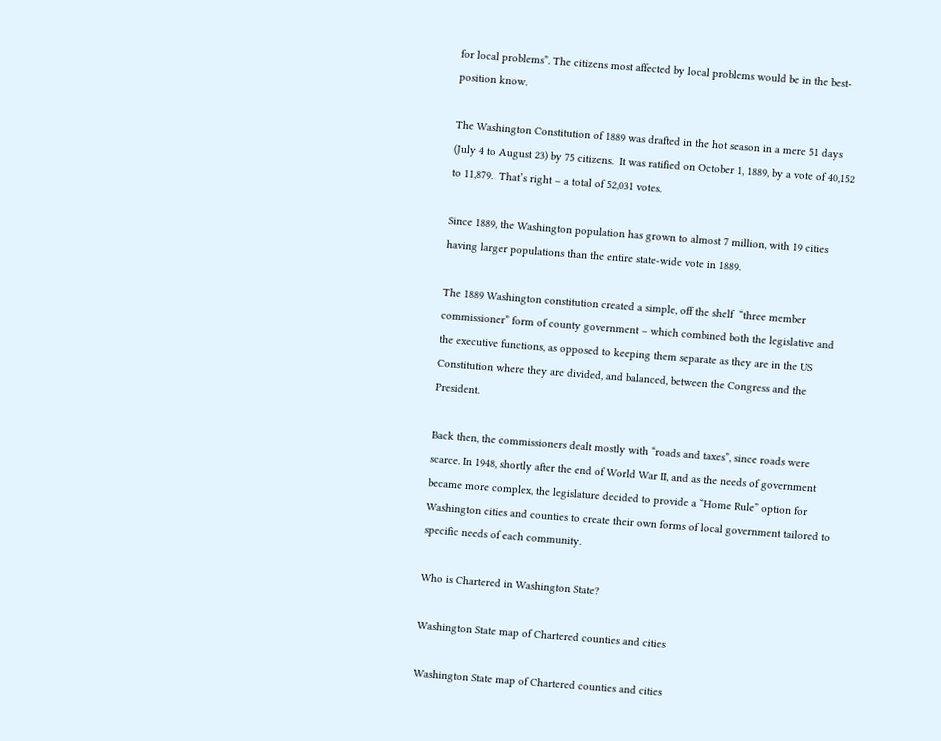for local problems”. The citizens most affected by local problems would be in the best-position know.

The Washington Constitution of 1889 was drafted in the hot season in a mere 51 days (July 4 to August 23) by 75 citizens.  It was ratified on October 1, 1889, by a vote of 40,152 to 11,879.  That’s right – a total of 52,031 votes.

Since 1889, the Washington population has grown to almost 7 million, with 19 cities having larger populations than the entire state-wide vote in 1889.

The 1889 Washington constitution created a simple, off the shelf  “three member commissioner” form of county government – which combined both the legislative and the executive functions, as opposed to keeping them separate as they are in the US Constitution where they are divided, and balanced, between the Congress and the President.

Back then, the commissioners dealt mostly with “roads and taxes”, since roads were scarce. In 1948, shortly after the end of World War II, and as the needs of government became more complex, the legislature decided to provide a “Home Rule” option for Washington cities and counties to create their own forms of local government tailored to specific needs of each community.

Who is Chartered in Washington State?

Washington State map of Chartered counties and cities

Washington State map of Chartered counties and cities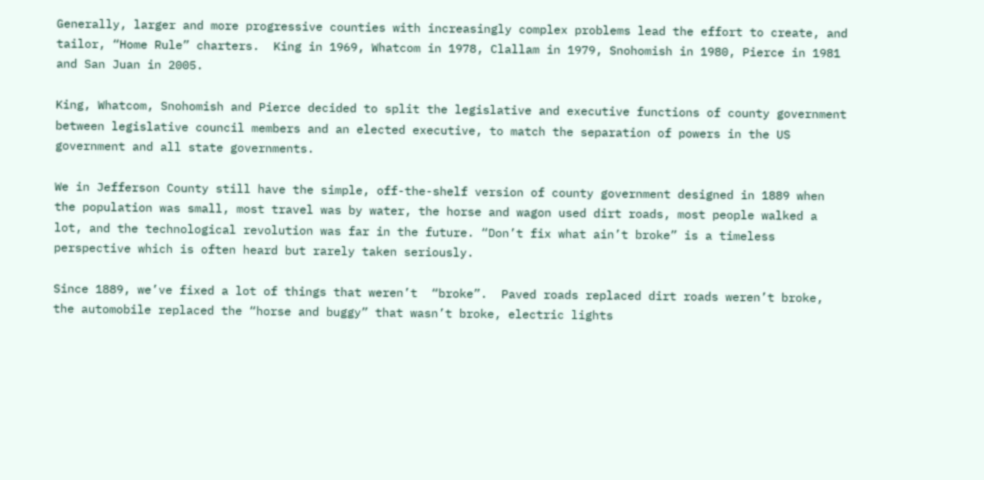Generally, larger and more progressive counties with increasingly complex problems lead the effort to create, and tailor, “Home Rule” charters.  King in 1969, Whatcom in 1978, Clallam in 1979, Snohomish in 1980, Pierce in 1981 and San Juan in 2005.

King, Whatcom, Snohomish and Pierce decided to split the legislative and executive functions of county government between legislative council members and an elected executive, to match the separation of powers in the US government and all state governments.

We in Jefferson County still have the simple, off-the-shelf version of county government designed in 1889 when the population was small, most travel was by water, the horse and wagon used dirt roads, most people walked a lot, and the technological revolution was far in the future. “Don’t fix what ain’t broke” is a timeless perspective which is often heard but rarely taken seriously.

Since 1889, we’ve fixed a lot of things that weren’t  “broke”.  Paved roads replaced dirt roads weren’t broke, the automobile replaced the “horse and buggy” that wasn’t broke, electric lights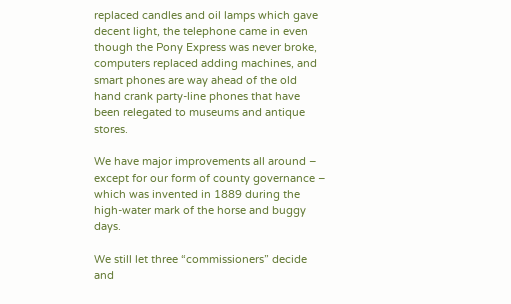replaced candles and oil lamps which gave decent light, the telephone came in even though the Pony Express was never broke, computers replaced adding machines, and smart phones are way ahead of the old hand crank party-line phones that have been relegated to museums and antique stores.

We have major improvements all around – except for our form of county governance – which was invented in 1889 during the high-water mark of the horse and buggy days.

We still let three “commissioners” decide and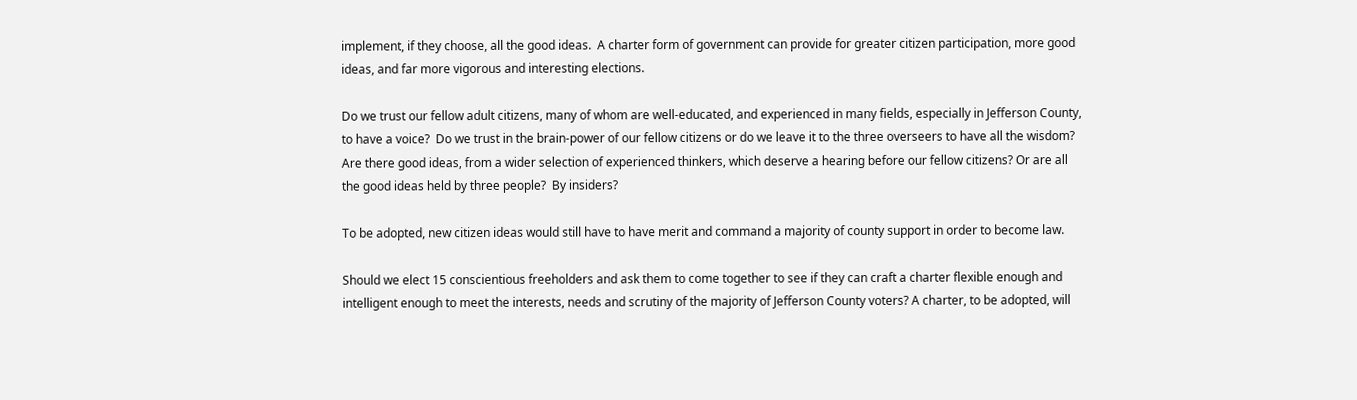implement, if they choose, all the good ideas.  A charter form of government can provide for greater citizen participation, more good ideas, and far more vigorous and interesting elections.

Do we trust our fellow adult citizens, many of whom are well-educated, and experienced in many fields, especially in Jefferson County, to have a voice?  Do we trust in the brain-power of our fellow citizens or do we leave it to the three overseers to have all the wisdom?  Are there good ideas, from a wider selection of experienced thinkers, which deserve a hearing before our fellow citizens? Or are all the good ideas held by three people?  By insiders?

To be adopted, new citizen ideas would still have to have merit and command a majority of county support in order to become law.

Should we elect 15 conscientious freeholders and ask them to come together to see if they can craft a charter flexible enough and intelligent enough to meet the interests, needs and scrutiny of the majority of Jefferson County voters? A charter, to be adopted, will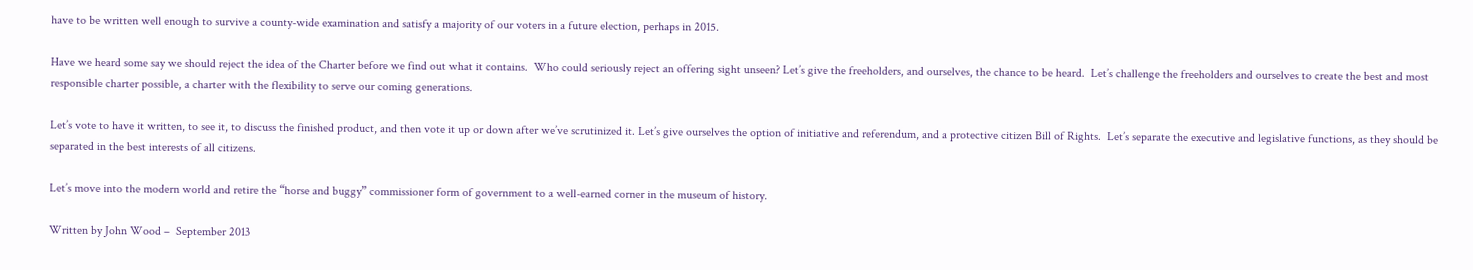have to be written well enough to survive a county-wide examination and satisfy a majority of our voters in a future election, perhaps in 2015.

Have we heard some say we should reject the idea of the Charter before we find out what it contains.  Who could seriously reject an offering sight unseen? Let’s give the freeholders, and ourselves, the chance to be heard.  Let’s challenge the freeholders and ourselves to create the best and most responsible charter possible, a charter with the flexibility to serve our coming generations.

Let’s vote to have it written, to see it, to discuss the finished product, and then vote it up or down after we’ve scrutinized it. Let’s give ourselves the option of initiative and referendum, and a protective citizen Bill of Rights.  Let’s separate the executive and legislative functions, as they should be separated in the best interests of all citizens.

Let’s move into the modern world and retire the “horse and buggy” commissioner form of government to a well-earned corner in the museum of history.

Written by John Wood –  September 2013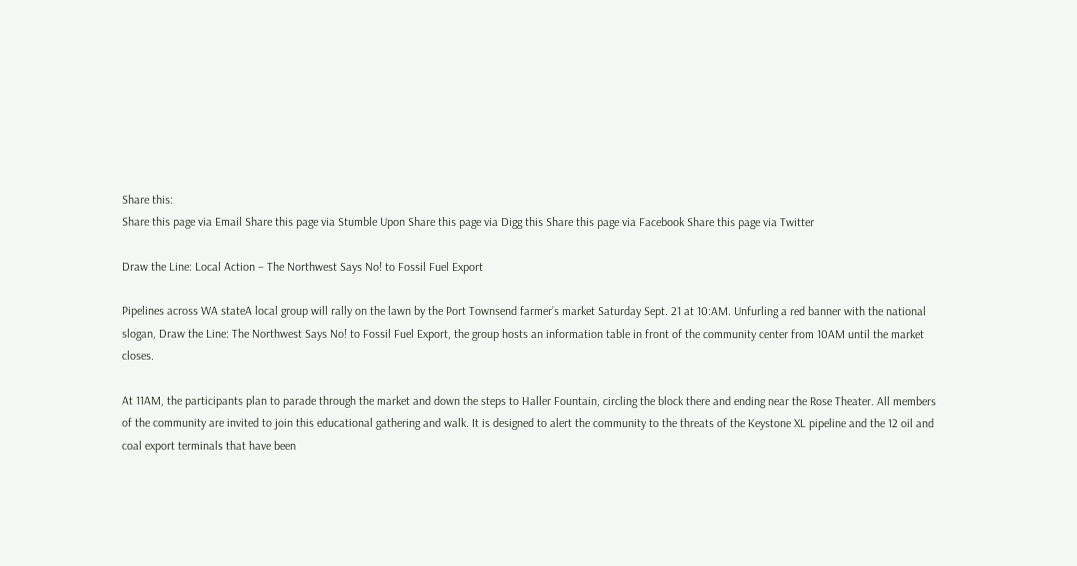Share this:
Share this page via Email Share this page via Stumble Upon Share this page via Digg this Share this page via Facebook Share this page via Twitter

Draw the Line: Local Action – The Northwest Says No! to Fossil Fuel Export

Pipelines across WA stateA local group will rally on the lawn by the Port Townsend farmer’s market Saturday Sept. 21 at 10:AM. Unfurling a red banner with the national slogan, Draw the Line: The Northwest Says No! to Fossil Fuel Export, the group hosts an information table in front of the community center from 10AM until the market closes.

At 11AM, the participants plan to parade through the market and down the steps to Haller Fountain, circling the block there and ending near the Rose Theater. All members of the community are invited to join this educational gathering and walk. It is designed to alert the community to the threats of the Keystone XL pipeline and the 12 oil and coal export terminals that have been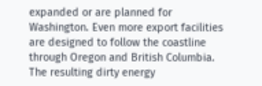expanded or are planned for Washington. Even more export facilities are designed to follow the coastline through Oregon and British Columbia. The resulting dirty energy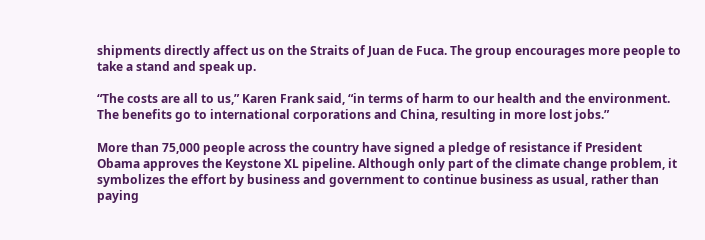shipments directly affect us on the Straits of Juan de Fuca. The group encourages more people to take a stand and speak up.

“The costs are all to us,” Karen Frank said, “in terms of harm to our health and the environment. The benefits go to international corporations and China, resulting in more lost jobs.”

More than 75,000 people across the country have signed a pledge of resistance if President Obama approves the Keystone XL pipeline. Although only part of the climate change problem, it symbolizes the effort by business and government to continue business as usual, rather than paying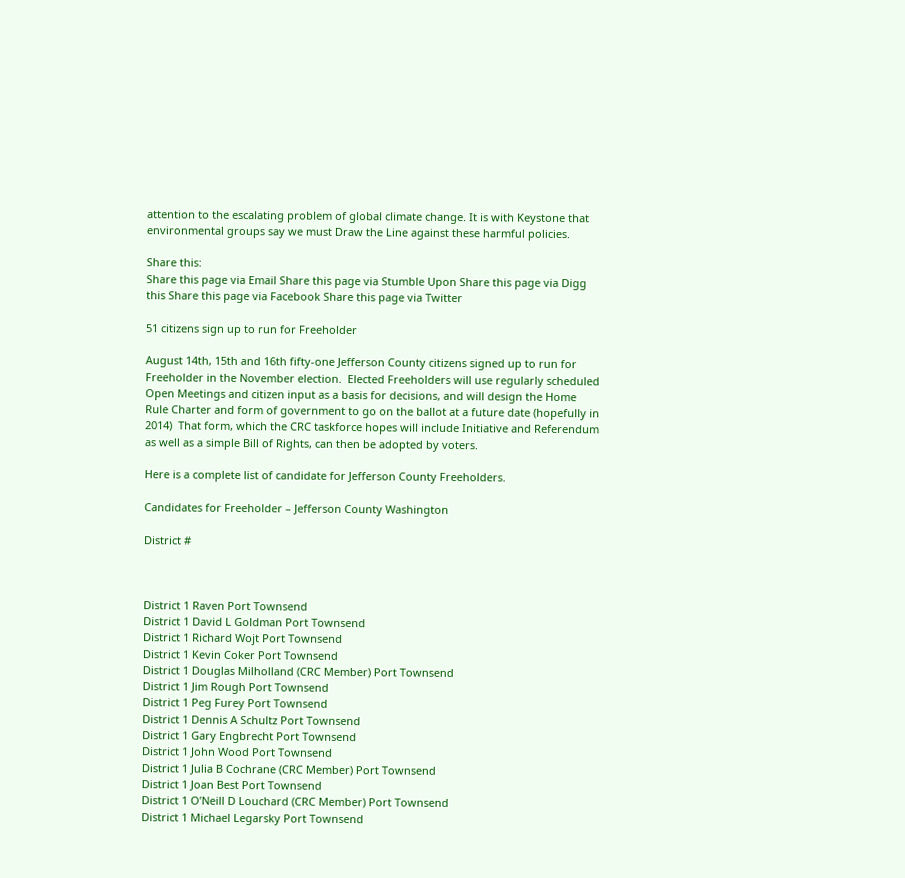attention to the escalating problem of global climate change. It is with Keystone that environmental groups say we must Draw the Line against these harmful policies.

Share this:
Share this page via Email Share this page via Stumble Upon Share this page via Digg this Share this page via Facebook Share this page via Twitter

51 citizens sign up to run for Freeholder

August 14th, 15th and 16th fifty-one Jefferson County citizens signed up to run for Freeholder in the November election.  Elected Freeholders will use regularly scheduled Open Meetings and citizen input as a basis for decisions, and will design the Home Rule Charter and form of government to go on the ballot at a future date (hopefully in 2014)  That form, which the CRC taskforce hopes will include Initiative and Referendum as well as a simple Bill of Rights, can then be adopted by voters.

Here is a complete list of candidate for Jefferson County Freeholders.

Candidates for Freeholder – Jefferson County Washington

District #



District 1 Raven Port Townsend
District 1 David L Goldman Port Townsend
District 1 Richard Wojt Port Townsend
District 1 Kevin Coker Port Townsend
District 1 Douglas Milholland (CRC Member) Port Townsend
District 1 Jim Rough Port Townsend
District 1 Peg Furey Port Townsend
District 1 Dennis A Schultz Port Townsend
District 1 Gary Engbrecht Port Townsend
District 1 John Wood Port Townsend
District 1 Julia B Cochrane (CRC Member) Port Townsend
District 1 Joan Best Port Townsend
District 1 O’Neill D Louchard (CRC Member) Port Townsend
District 1 Michael Legarsky Port Townsend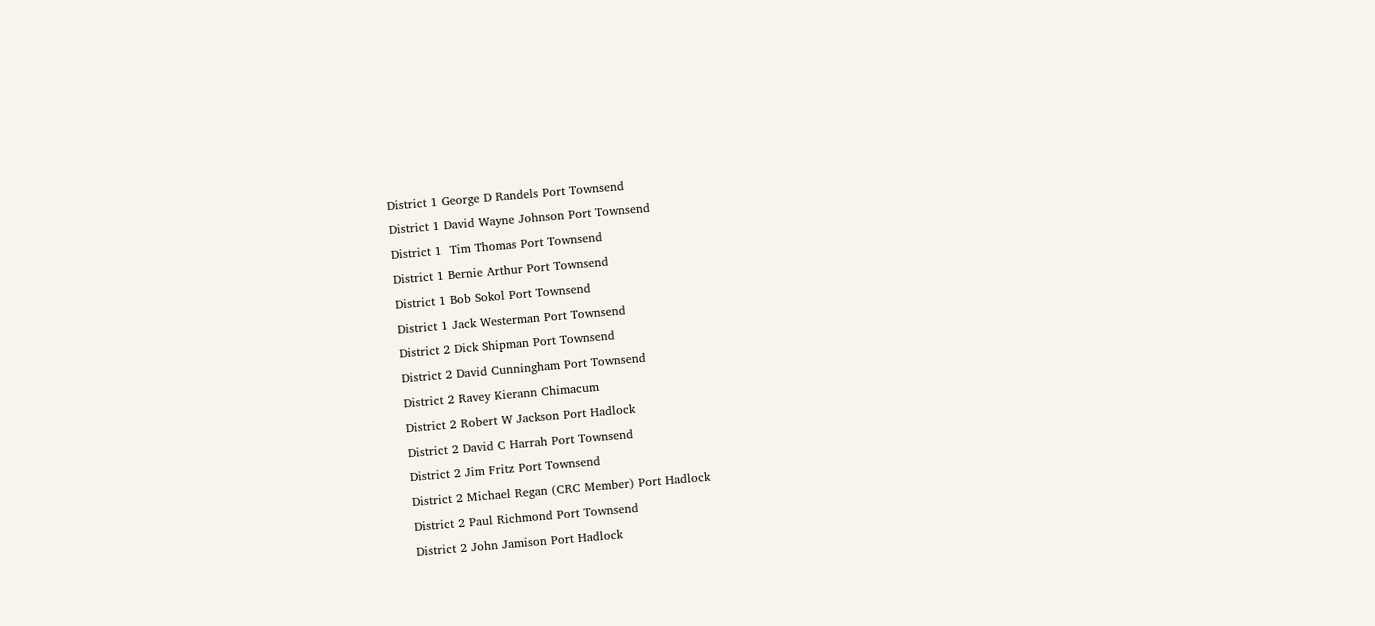District 1 George D Randels Port Townsend
District 1 David Wayne Johnson Port Townsend
District 1  Tim Thomas Port Townsend
District 1 Bernie Arthur Port Townsend
District 1 Bob Sokol Port Townsend
District 1 Jack Westerman Port Townsend
District 2 Dick Shipman Port Townsend
District 2 David Cunningham Port Townsend
District 2 Ravey Kierann Chimacum
District 2 Robert W Jackson Port Hadlock
District 2 David C Harrah Port Townsend
District 2 Jim Fritz Port Townsend
District 2 Michael Regan (CRC Member) Port Hadlock
District 2 Paul Richmond Port Townsend
District 2 John Jamison Port Hadlock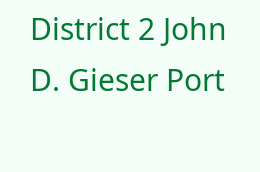District 2 John D. Gieser Port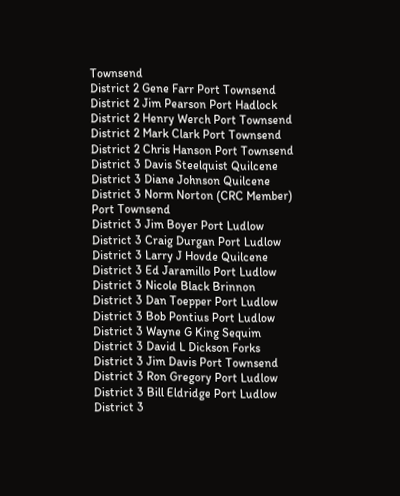Townsend
District 2 Gene Farr Port Townsend
District 2 Jim Pearson Port Hadlock
District 2 Henry Werch Port Townsend
District 2 Mark Clark Port Townsend
District 2 Chris Hanson Port Townsend
District 3 Davis Steelquist Quilcene
District 3 Diane Johnson Quilcene
District 3 Norm Norton (CRC Member) Port Townsend
District 3 Jim Boyer Port Ludlow
District 3 Craig Durgan Port Ludlow
District 3 Larry J Hovde Quilcene
District 3 Ed Jaramillo Port Ludlow
District 3 Nicole Black Brinnon
District 3 Dan Toepper Port Ludlow
District 3 Bob Pontius Port Ludlow
District 3 Wayne G King Sequim
District 3 David L Dickson Forks
District 3 Jim Davis Port Townsend
District 3 Ron Gregory Port Ludlow
District 3 Bill Eldridge Port Ludlow
District 3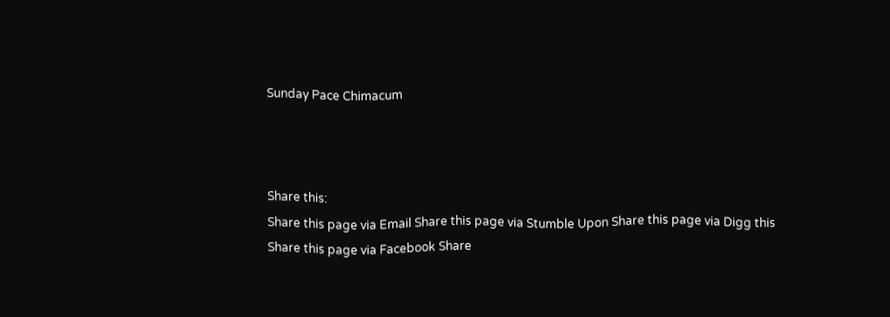Sunday Pace Chimacum



Share this:
Share this page via Email Share this page via Stumble Upon Share this page via Digg this Share this page via Facebook Share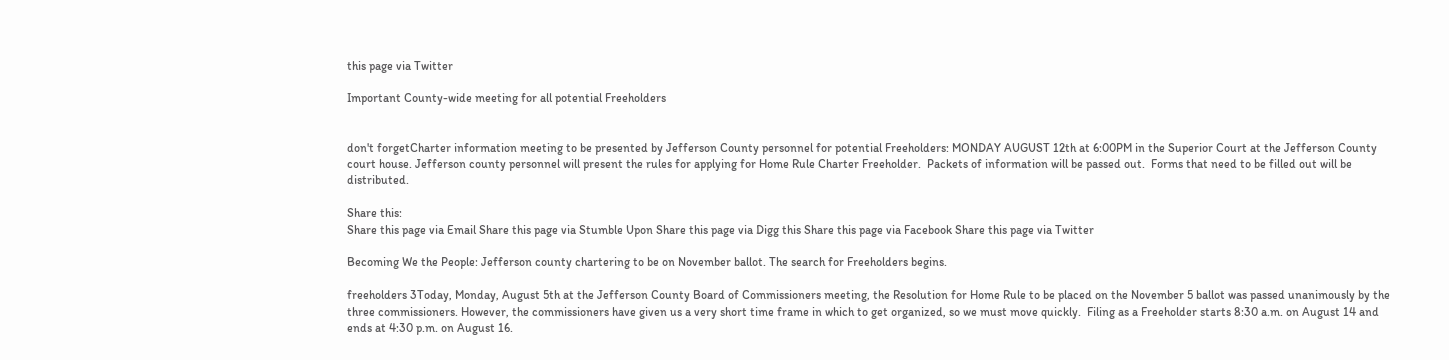this page via Twitter

Important County-wide meeting for all potential Freeholders


don't forgetCharter information meeting to be presented by Jefferson County personnel for potential Freeholders: MONDAY AUGUST 12th at 6:00PM in the Superior Court at the Jefferson County court house. Jefferson county personnel will present the rules for applying for Home Rule Charter Freeholder.  Packets of information will be passed out.  Forms that need to be filled out will be distributed.

Share this:
Share this page via Email Share this page via Stumble Upon Share this page via Digg this Share this page via Facebook Share this page via Twitter

Becoming We the People: Jefferson county chartering to be on November ballot. The search for Freeholders begins.

freeholders 3Today, Monday, August 5th at the Jefferson County Board of Commissioners meeting, the Resolution for Home Rule to be placed on the November 5 ballot was passed unanimously by the three commissioners. However, the commissioners have given us a very short time frame in which to get organized, so we must move quickly.  Filing as a Freeholder starts 8:30 a.m. on August 14 and ends at 4:30 p.m. on August 16.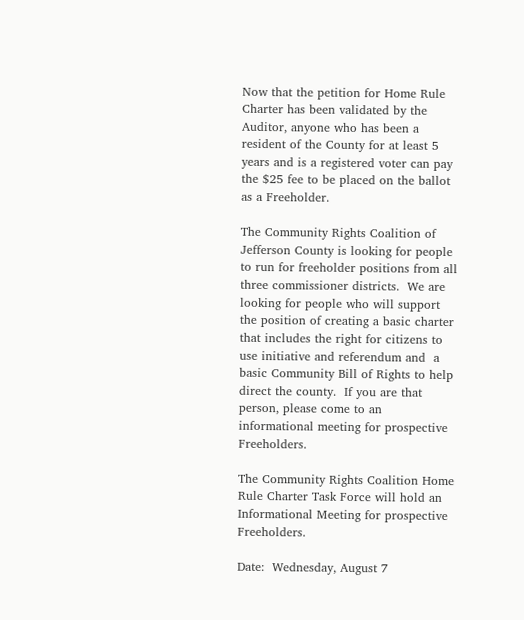Now that the petition for Home Rule Charter has been validated by the Auditor, anyone who has been a resident of the County for at least 5 years and is a registered voter can pay the $25 fee to be placed on the ballot as a Freeholder.

The Community Rights Coalition of Jefferson County is looking for people to run for freeholder positions from all three commissioner districts.  We are looking for people who will support the position of creating a basic charter that includes the right for citizens to use initiative and referendum and  a basic Community Bill of Rights to help direct the county.  If you are that person, please come to an informational meeting for prospective Freeholders.

The Community Rights Coalition Home Rule Charter Task Force will hold an Informational Meeting for prospective Freeholders.

Date:  Wednesday, August 7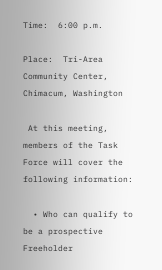Time:  6:00 p.m.

Place:  Tri-Area Community Center, Chimacum, Washington

 At this meeting, members of the Task Force will cover the following information:

  • Who can qualify to be a prospective Freeholder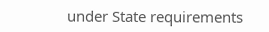under State requirements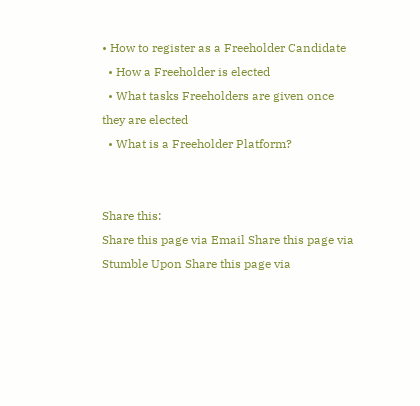• How to register as a Freeholder Candidate
  • How a Freeholder is elected
  • What tasks Freeholders are given once they are elected
  • What is a Freeholder Platform?


Share this:
Share this page via Email Share this page via Stumble Upon Share this page via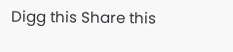Digg this Share this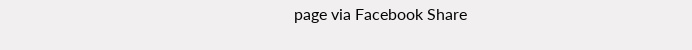page via Facebook Share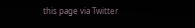this page via Twitter